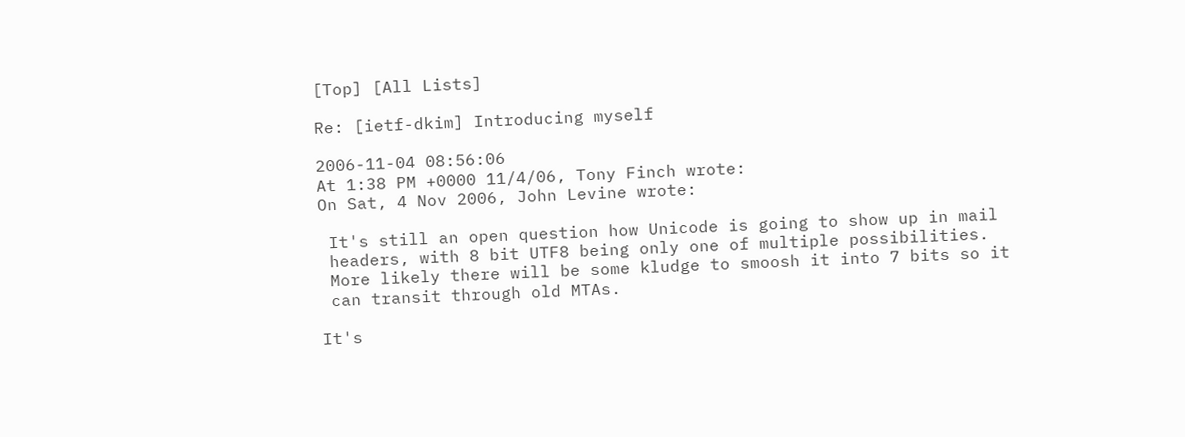[Top] [All Lists]

Re: [ietf-dkim] Introducing myself

2006-11-04 08:56:06
At 1:38 PM +0000 11/4/06, Tony Finch wrote:
On Sat, 4 Nov 2006, John Levine wrote:

 It's still an open question how Unicode is going to show up in mail
 headers, with 8 bit UTF8 being only one of multiple possibilities.
 More likely there will be some kludge to smoosh it into 7 bits so it
 can transit through old MTAs.

It's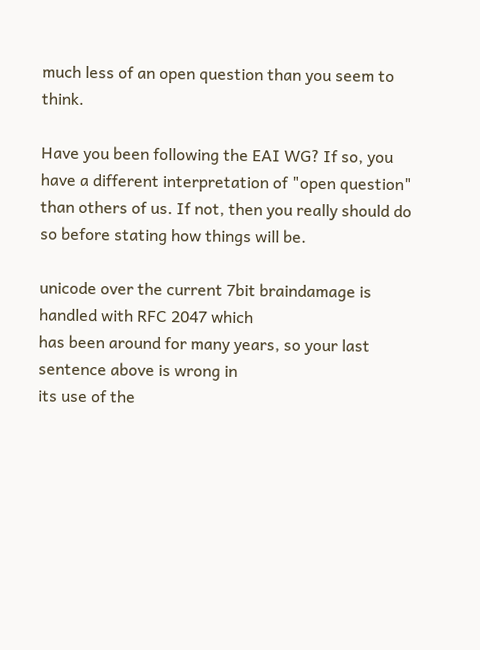much less of an open question than you seem to think.

Have you been following the EAI WG? If so, you have a different interpretation of "open question" than others of us. If not, then you really should do so before stating how things will be.

unicode over the current 7bit braindamage is handled with RFC 2047 which
has been around for many years, so your last sentence above is wrong in
its use of the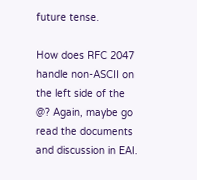future tense.

How does RFC 2047 handle non-ASCII on the left side of the @? Again, maybe go read the documents and discussion in EAI.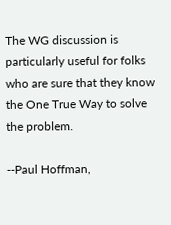The WG discussion is particularly useful for folks who are sure that they know the One True Way to solve the problem.

--Paul Hoffman,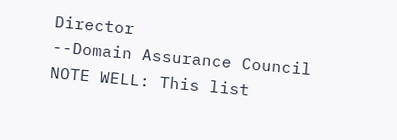Director
--Domain Assurance Council
NOTE WELL: This list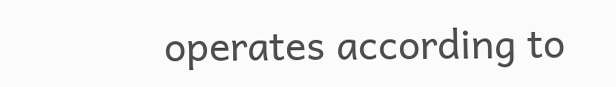operates according to